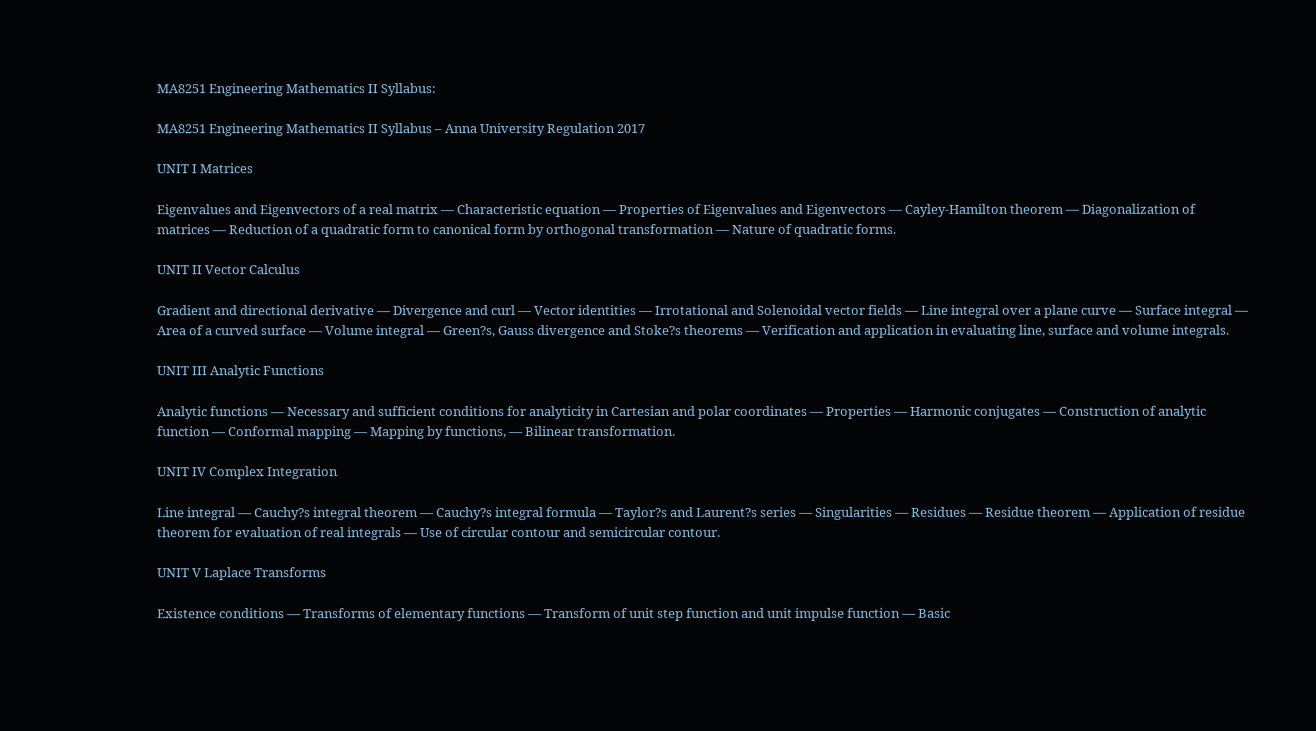MA8251 Engineering Mathematics II Syllabus:

MA8251 Engineering Mathematics II Syllabus – Anna University Regulation 2017

UNIT I Matrices

Eigenvalues and Eigenvectors of a real matrix — Characteristic equation — Properties of Eigenvalues and Eigenvectors — Cayley-Hamilton theorem — Diagonalization of matrices — Reduction of a quadratic form to canonical form by orthogonal transformation — Nature of quadratic forms.

UNIT II Vector Calculus

Gradient and directional derivative — Divergence and curl — Vector identities — Irrotational and Solenoidal vector fields — Line integral over a plane curve — Surface integral — Area of a curved surface — Volume integral — Green?s, Gauss divergence and Stoke?s theorems — Verification and application in evaluating line, surface and volume integrals.

UNIT III Analytic Functions

Analytic functions — Necessary and sufficient conditions for analyticity in Cartesian and polar coordinates — Properties — Harmonic conjugates — Construction of analytic function — Conformal mapping — Mapping by functions, — Bilinear transformation.

UNIT IV Complex Integration

Line integral — Cauchy?s integral theorem — Cauchy?s integral formula — Taylor?s and Laurent?s series — Singularities — Residues — Residue theorem — Application of residue theorem for evaluation of real integrals — Use of circular contour and semicircular contour.

UNIT V Laplace Transforms

Existence conditions — Transforms of elementary functions — Transform of unit step function and unit impulse function — Basic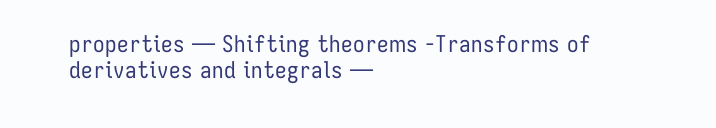properties — Shifting theorems -Transforms of derivatives and integrals —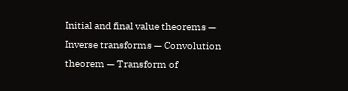Initial and final value theorems — Inverse transforms — Convolution theorem — Transform of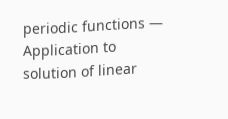periodic functions — Application to solution of linear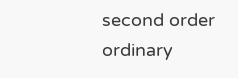second order ordinary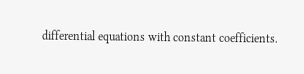differential equations with constant coefficients.